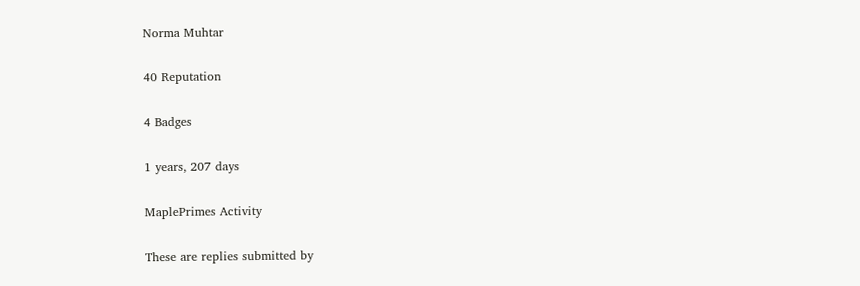Norma Muhtar

40 Reputation

4 Badges

1 years, 207 days

MaplePrimes Activity

These are replies submitted by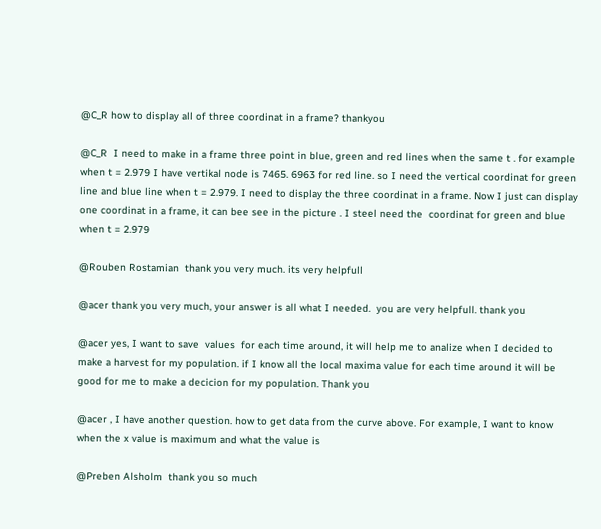@C_R how to display all of three coordinat in a frame? thankyou

@C_R  I need to make in a frame three point in blue, green and red lines when the same t . for example when t = 2.979 I have vertikal node is 7465. 6963 for red line. so I need the vertical coordinat for green line and blue line when t = 2.979. I need to display the three coordinat in a frame. Now I just can display one coordinat in a frame, it can bee see in the picture . I steel need the  coordinat for green and blue when t = 2.979

@Rouben Rostamian  thank you very much. its very helpfull

@acer thank you very much, your answer is all what I needed.  you are very helpfull. thank you

@acer yes, I want to save  values  for each time around, it will help me to analize when I decided to make a harvest for my population. if I know all the local maxima value for each time around it will be good for me to make a decicion for my population. Thank you

@acer , I have another question. how to get data from the curve above. For example, I want to know when the x value is maximum and what the value is

@Preben Alsholm  thank you so much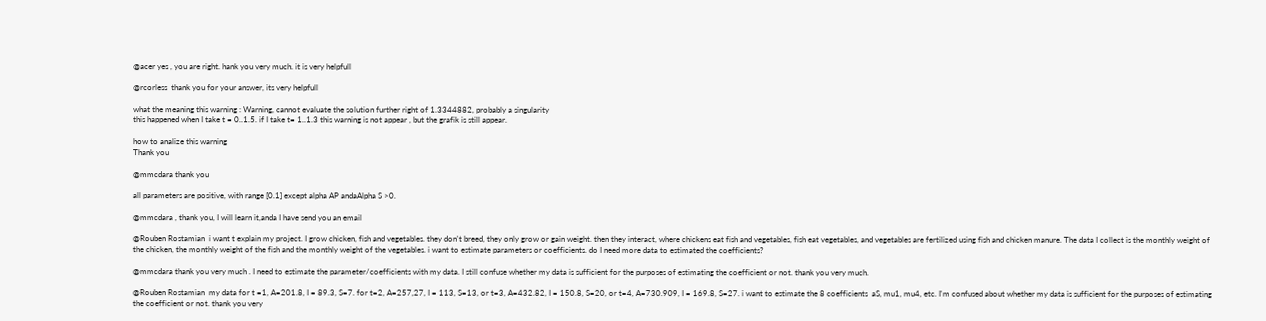@acer yes , you are right. hank you very much. it is very helpfull

@rcorless  thank you for your answer, its very helpfull

what the meaning this warning : Warning, cannot evaluate the solution further right of 1.3344882, probably a singularity
this happened when I take t = 0..1.5. if I take t= 1..1.3 this warning is not appear , but the grafik is still appear.

how to analize this warning
Thank you

@mmcdara thank you

all parameters are positive, with range [0.1] except alpha AP andaAlpha S >0.

@mmcdara , thank you, I will learn it,anda I have send you an email

@Rouben Rostamian  i want t explain my project. I grow chicken, fish and vegetables. they don't breed, they only grow or gain weight. then they interact, where chickens eat fish and vegetables, fish eat vegetables, and vegetables are fertilized using fish and chicken manure. The data I collect is the monthly weight of the chicken, the monthly weight of the fish and the monthly weight of the vegetables. i want to estimate parameters or coefficients. do I need more data to estimated the coefficients?

@mmcdara thank you very much . I need to estimate the parameter/coefficients with my data. I still confuse whether my data is sufficient for the purposes of estimating the coefficient or not. thank you very much.

@Rouben Rostamian  my data for t =1, A=201.8, I = 89.3, S=7. for t=2, A=257,27, I = 113, S=13, or t=3, A=432.82, I = 150.8, S=20, or t=4, A=730.909, I = 169.8, S=27. i want to estimate the 8 coefficients  aS, mu1, mu4, etc. I'm confused about whether my data is sufficient for the purposes of estimating the coefficient or not. thank you very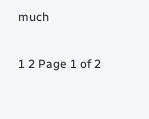much

1 2 Page 1 of 2